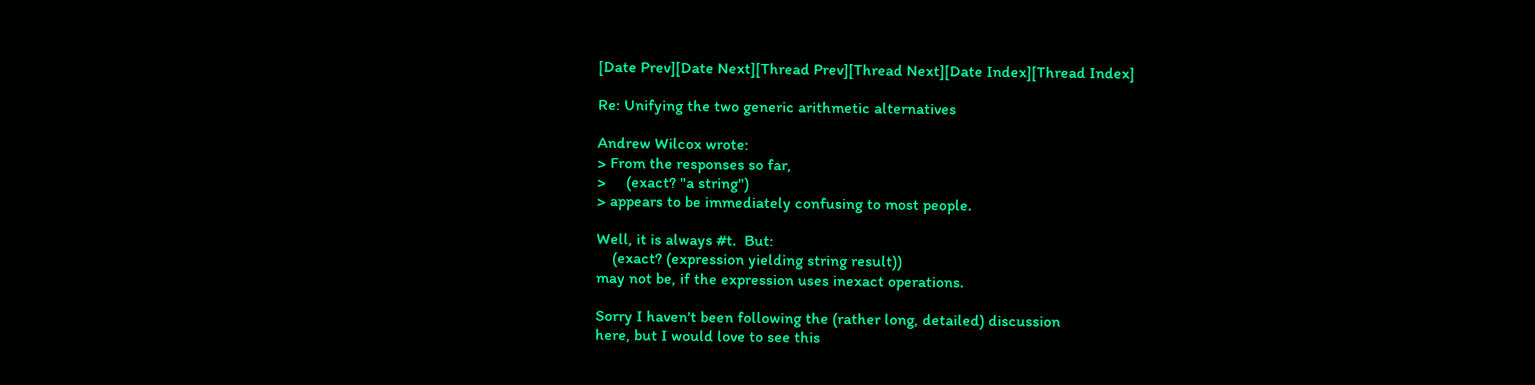[Date Prev][Date Next][Thread Prev][Thread Next][Date Index][Thread Index]

Re: Unifying the two generic arithmetic alternatives

Andrew Wilcox wrote:
> From the responses so far,
>     (exact? "a string")
> appears to be immediately confusing to most people.

Well, it is always #t.  But:
    (exact? (expression yielding string result))
may not be, if the expression uses inexact operations.

Sorry I haven't been following the (rather long, detailed) discussion
here, but I would love to see this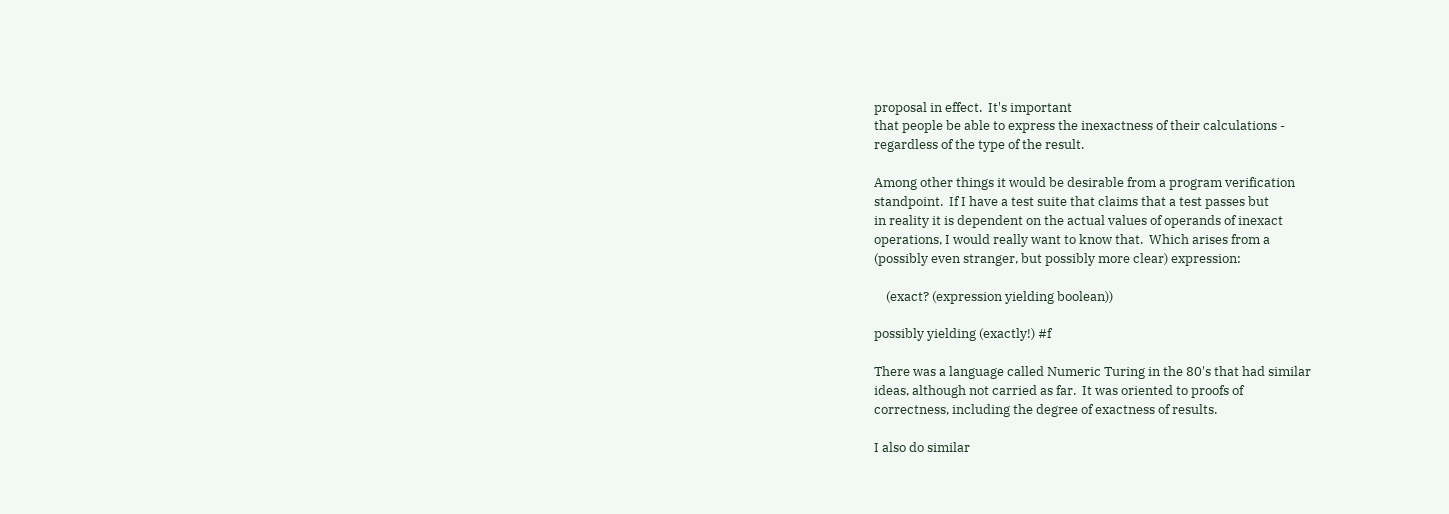proposal in effect.  It's important
that people be able to express the inexactness of their calculations -
regardless of the type of the result.

Among other things it would be desirable from a program verification
standpoint.  If I have a test suite that claims that a test passes but
in reality it is dependent on the actual values of operands of inexact
operations, I would really want to know that.  Which arises from a
(possibly even stranger, but possibly more clear) expression:

    (exact? (expression yielding boolean))

possibly yielding (exactly!) #f

There was a language called Numeric Turing in the 80's that had similar
ideas, although not carried as far.  It was oriented to proofs of
correctness, including the degree of exactness of results.

I also do similar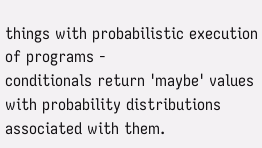things with probabilistic execution of programs -
conditionals return 'maybe' values with probability distributions
associated with them.